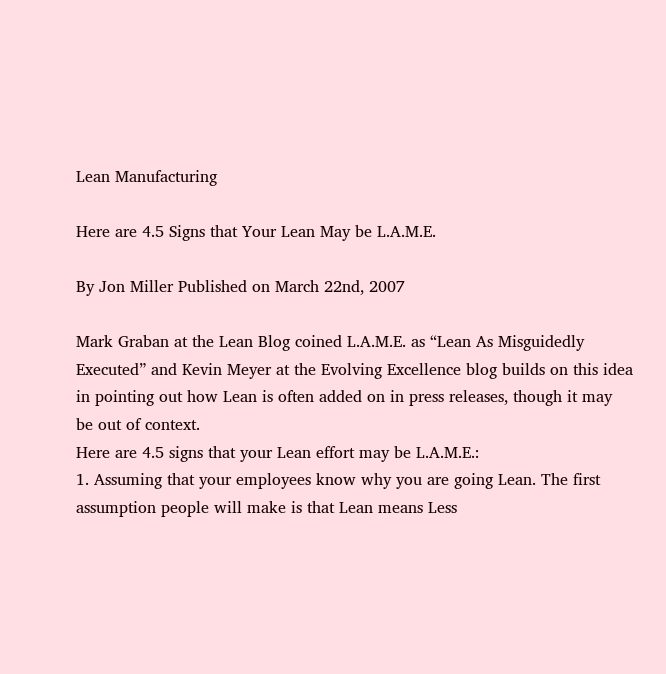Lean Manufacturing

Here are 4.5 Signs that Your Lean May be L.A.M.E.

By Jon Miller Published on March 22nd, 2007

Mark Graban at the Lean Blog coined L.A.M.E. as “Lean As Misguidedly Executed” and Kevin Meyer at the Evolving Excellence blog builds on this idea in pointing out how Lean is often added on in press releases, though it may be out of context.
Here are 4.5 signs that your Lean effort may be L.A.M.E.:
1. Assuming that your employees know why you are going Lean. The first assumption people will make is that Lean means Less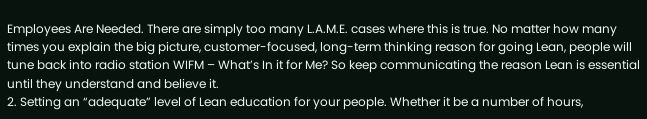Employees Are Needed. There are simply too many L.A.M.E. cases where this is true. No matter how many times you explain the big picture, customer-focused, long-term thinking reason for going Lean, people will tune back into radio station WIFM – What’s In it for Me? So keep communicating the reason Lean is essential until they understand and believe it.
2. Setting an “adequate” level of Lean education for your people. Whether it be a number of hours,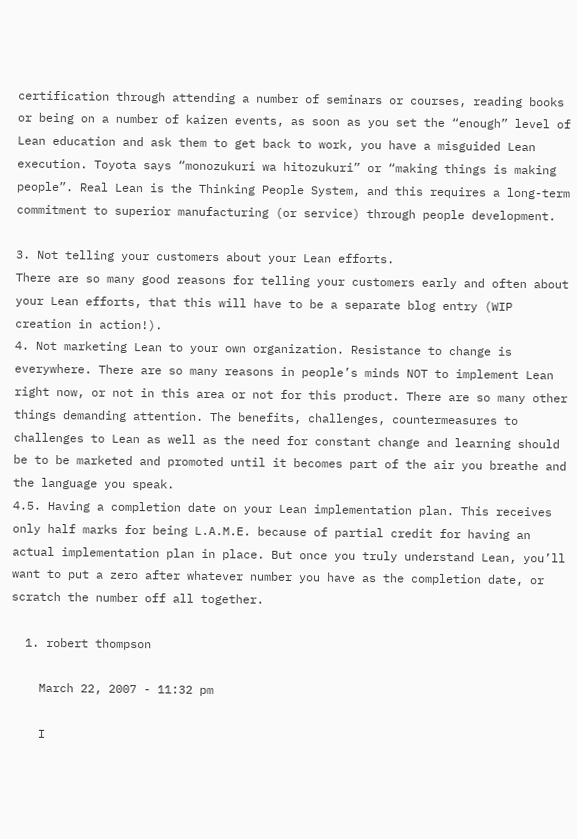certification through attending a number of seminars or courses, reading books or being on a number of kaizen events, as soon as you set the “enough” level of Lean education and ask them to get back to work, you have a misguided Lean execution. Toyota says “monozukuri wa hitozukuri” or “making things is making people”. Real Lean is the Thinking People System, and this requires a long-term commitment to superior manufacturing (or service) through people development.

3. Not telling your customers about your Lean efforts.
There are so many good reasons for telling your customers early and often about your Lean efforts, that this will have to be a separate blog entry (WIP creation in action!).
4. Not marketing Lean to your own organization. Resistance to change is everywhere. There are so many reasons in people’s minds NOT to implement Lean right now, or not in this area or not for this product. There are so many other things demanding attention. The benefits, challenges, countermeasures to challenges to Lean as well as the need for constant change and learning should be to be marketed and promoted until it becomes part of the air you breathe and the language you speak.
4.5. Having a completion date on your Lean implementation plan. This receives only half marks for being L.A.M.E. because of partial credit for having an actual implementation plan in place. But once you truly understand Lean, you’ll want to put a zero after whatever number you have as the completion date, or scratch the number off all together.

  1. robert thompson

    March 22, 2007 - 11:32 pm

    I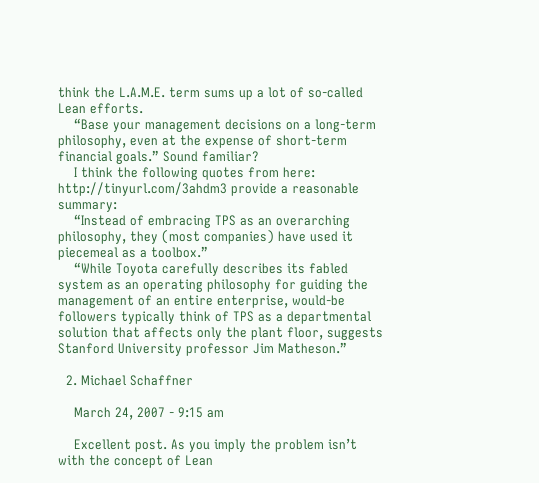think the L.A.M.E. term sums up a lot of so-called Lean efforts.
    “Base your management decisions on a long-term philosophy, even at the expense of short-term financial goals.” Sound familiar?
    I think the following quotes from here: http://tinyurl.com/3ahdm3 provide a reasonable summary:
    “Instead of embracing TPS as an overarching philosophy, they (most companies) have used it piecemeal as a toolbox.”
    “While Toyota carefully describes its fabled system as an operating philosophy for guiding the management of an entire enterprise, would-be followers typically think of TPS as a departmental solution that affects only the plant floor, suggests Stanford University professor Jim Matheson.”

  2. Michael Schaffner

    March 24, 2007 - 9:15 am

    Excellent post. As you imply the problem isn’t with the concept of Lean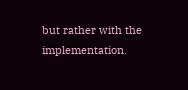but rather with the implementation.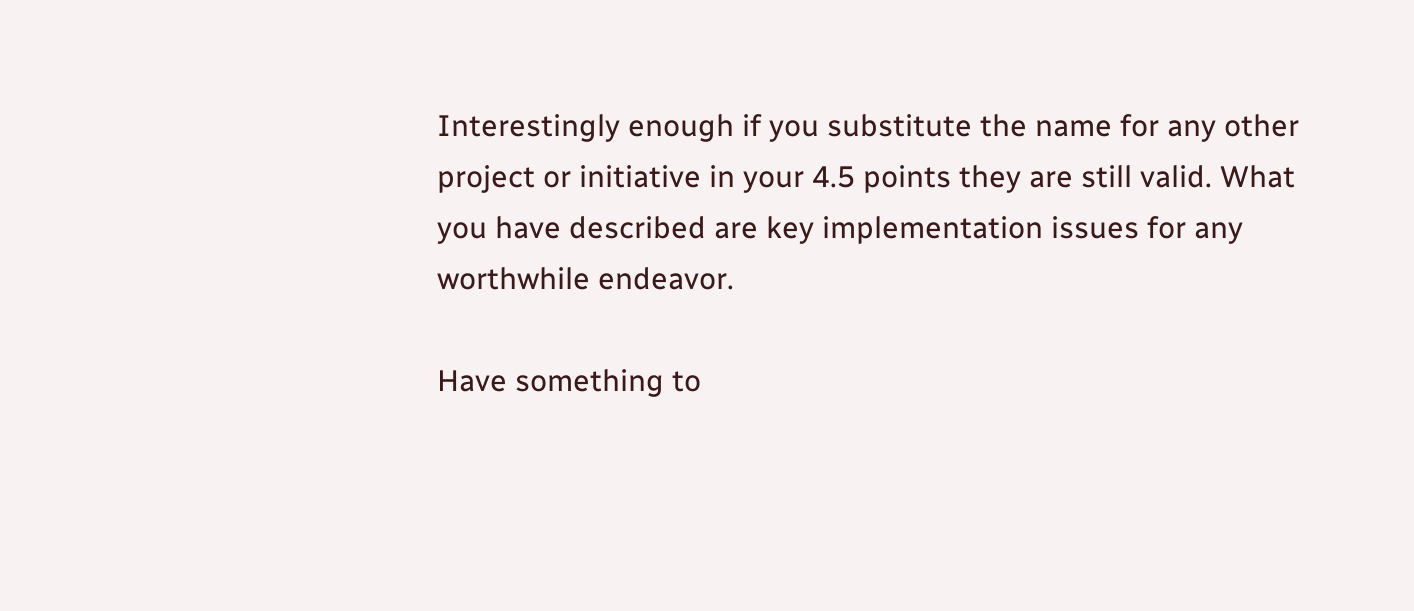Interestingly enough if you substitute the name for any other project or initiative in your 4.5 points they are still valid. What you have described are key implementation issues for any worthwhile endeavor.

Have something to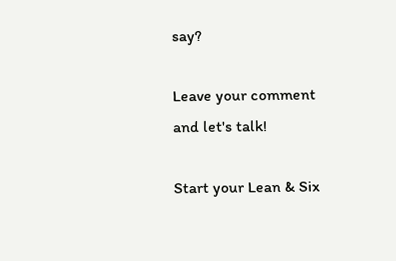say?

Leave your comment and let's talk!

Start your Lean & Six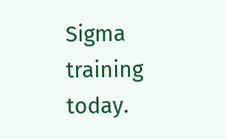Sigma training today.